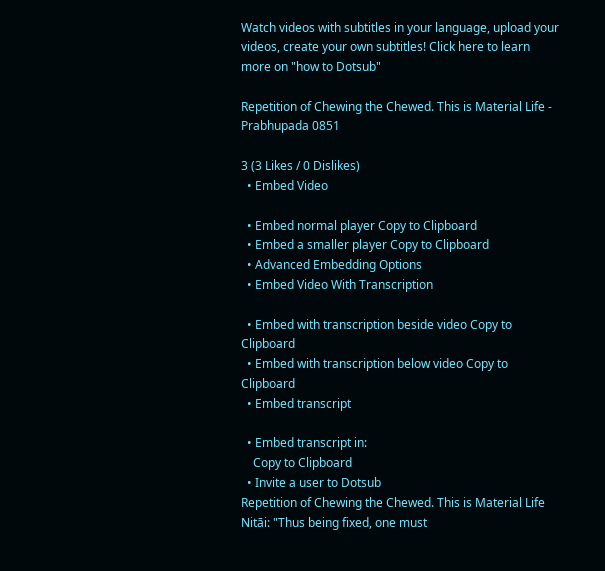Watch videos with subtitles in your language, upload your videos, create your own subtitles! Click here to learn more on "how to Dotsub"

Repetition of Chewing the Chewed. This is Material Life - Prabhupada 0851

3 (3 Likes / 0 Dislikes)
  • Embed Video

  • Embed normal player Copy to Clipboard
  • Embed a smaller player Copy to Clipboard
  • Advanced Embedding Options
  • Embed Video With Transcription

  • Embed with transcription beside video Copy to Clipboard
  • Embed with transcription below video Copy to Clipboard
  • Embed transcript

  • Embed transcript in:
    Copy to Clipboard
  • Invite a user to Dotsub
Repetition of Chewing the Chewed. This is Material Life Nitāi: "Thus being fixed, one must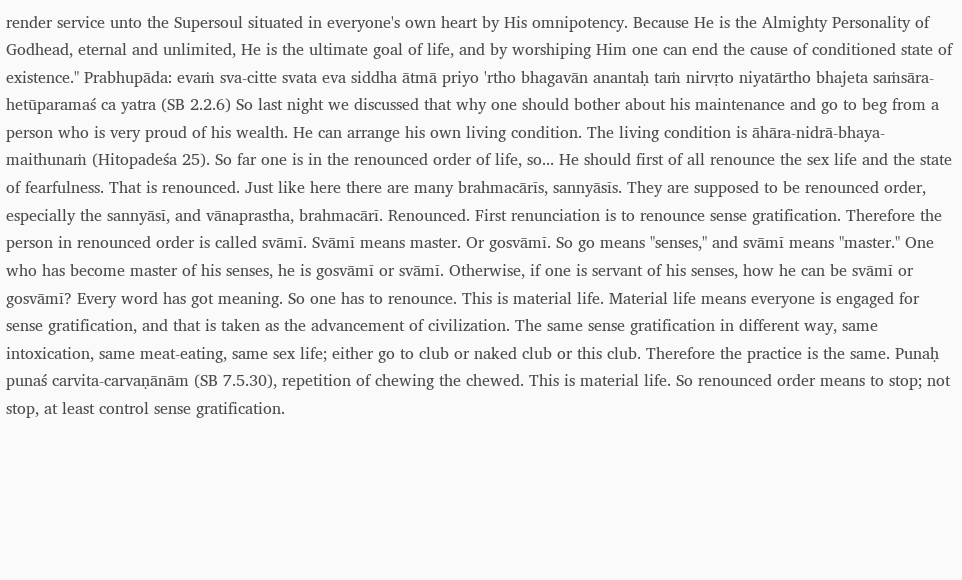render service unto the Supersoul situated in everyone's own heart by His omnipotency. Because He is the Almighty Personality of Godhead, eternal and unlimited, He is the ultimate goal of life, and by worshiping Him one can end the cause of conditioned state of existence." Prabhupāda: evaṁ sva-citte svata eva siddha ātmā priyo 'rtho bhagavān anantaḥ taṁ nirvṛto niyatārtho bhajeta saṁsāra-hetūparamaś ca yatra (SB 2.2.6) So last night we discussed that why one should bother about his maintenance and go to beg from a person who is very proud of his wealth. He can arrange his own living condition. The living condition is āhāra-nidrā-bhaya-maithunaṁ (Hitopadeśa 25). So far one is in the renounced order of life, so... He should first of all renounce the sex life and the state of fearfulness. That is renounced. Just like here there are many brahmacārīs, sannyāsīs. They are supposed to be renounced order, especially the sannyāsī, and vānaprastha, brahmacārī. Renounced. First renunciation is to renounce sense gratification. Therefore the person in renounced order is called svāmī. Svāmī means master. Or gosvāmī. So go means "senses," and svāmī means "master." One who has become master of his senses, he is gosvāmī or svāmī. Otherwise, if one is servant of his senses, how he can be svāmī or gosvāmī? Every word has got meaning. So one has to renounce. This is material life. Material life means everyone is engaged for sense gratification, and that is taken as the advancement of civilization. The same sense gratification in different way, same intoxication, same meat-eating, same sex life; either go to club or naked club or this club. Therefore the practice is the same. Punaḥ punaś carvita-carvaṇānām (SB 7.5.30), repetition of chewing the chewed. This is material life. So renounced order means to stop; not stop, at least control sense gratification.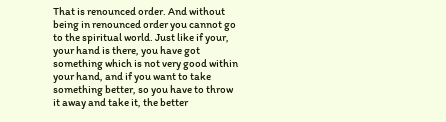That is renounced order. And without being in renounced order you cannot go to the spiritual world. Just like if your, your hand is there, you have got something which is not very good within your hand, and if you want to take something better, so you have to throw it away and take it, the better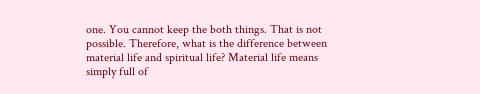one. You cannot keep the both things. That is not possible. Therefore, what is the difference between material life and spiritual life? Material life means simply full of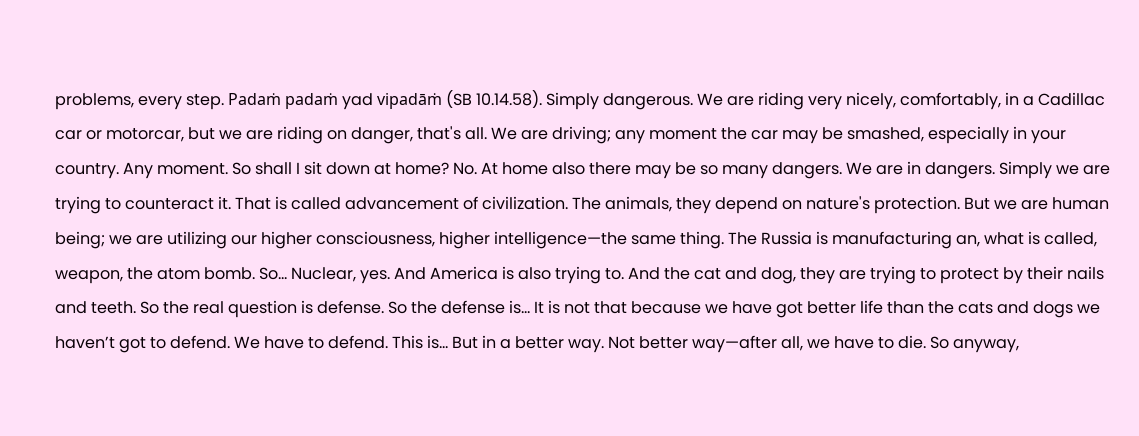problems, every step. Padaṁ padaṁ yad vipadāṁ (SB 10.14.58). Simply dangerous. We are riding very nicely, comfortably, in a Cadillac car or motorcar, but we are riding on danger, that's all. We are driving; any moment the car may be smashed, especially in your country. Any moment. So shall I sit down at home? No. At home also there may be so many dangers. We are in dangers. Simply we are trying to counteract it. That is called advancement of civilization. The animals, they depend on nature's protection. But we are human being; we are utilizing our higher consciousness, higher intelligence—the same thing. The Russia is manufacturing an, what is called, weapon, the atom bomb. So... Nuclear, yes. And America is also trying to. And the cat and dog, they are trying to protect by their nails and teeth. So the real question is defense. So the defense is… It is not that because we have got better life than the cats and dogs we haven’t got to defend. We have to defend. This is… But in a better way. Not better way—after all, we have to die. So anyway,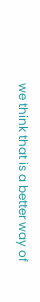we think that is a better way of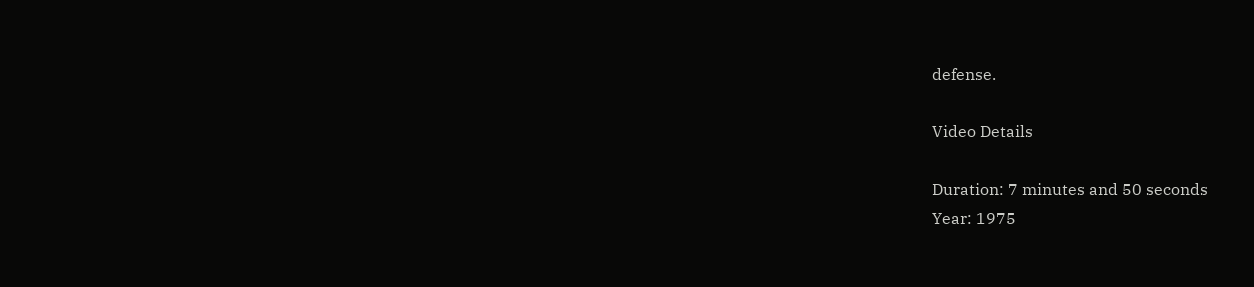defense.

Video Details

Duration: 7 minutes and 50 seconds
Year: 1975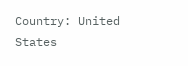Country: United States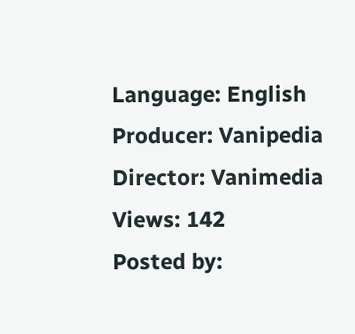Language: English
Producer: Vanipedia
Director: Vanimedia
Views: 142
Posted by: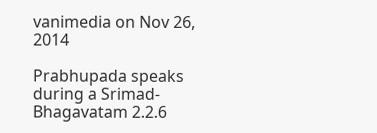vanimedia on Nov 26, 2014

Prabhupada speaks during a Srimad-Bhagavatam 2.2.6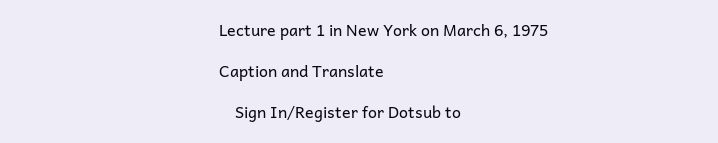Lecture part 1 in New York on March 6, 1975

Caption and Translate

    Sign In/Register for Dotsub to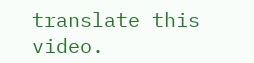translate this video.